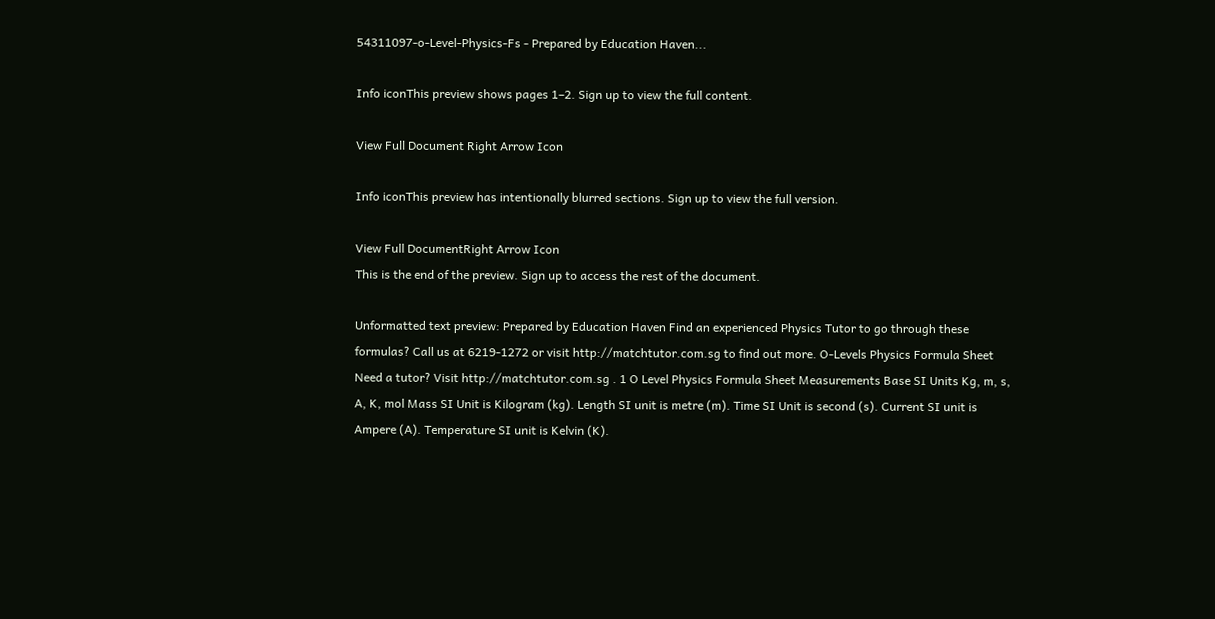54311097-o-Level-Physics-Fs - Prepared by Education Haven...

Info iconThis preview shows pages 1–2. Sign up to view the full content.

View Full Document Right Arrow Icon

Info iconThis preview has intentionally blurred sections. Sign up to view the full version.

View Full DocumentRight Arrow Icon
This is the end of the preview. Sign up to access the rest of the document.

Unformatted text preview: Prepared by Education Haven Find an experienced Physics Tutor to go through these formulas? Call us at 6219-1272 or visit http://matchtutor.com.sg to find out more. O-Levels Physics Formula Sheet Need a tutor? Visit http://matchtutor.com.sg . 1 O Level Physics Formula Sheet Measurements Base SI Units Kg, m, s, A, K, mol Mass SI Unit is Kilogram (kg). Length SI unit is metre (m). Time SI Unit is second (s). Current SI unit is Ampere (A). Temperature SI unit is Kelvin (K).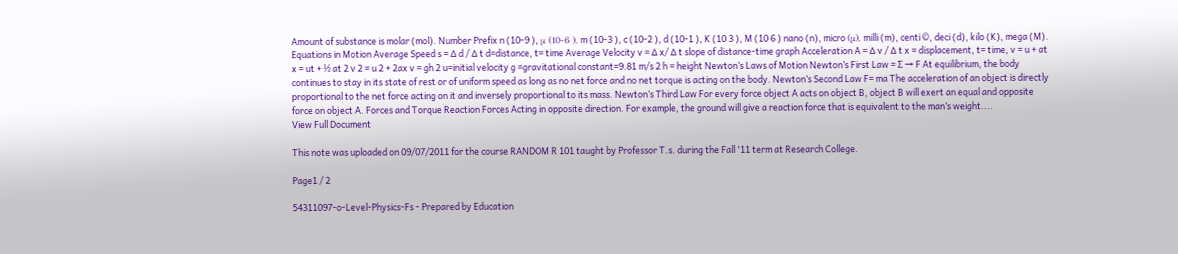Amount of substance is molar (mol). Number Prefix n (10-9 ), μ (10-6 ), m (10-3 ), c (10-2 ), d (10-1 ), K (10 3 ), M (10 6 ) nano (n), micro (μ), milli (m), centi ©, deci (d), kilo (K), mega (M). Equations in Motion Average Speed s = ∆ d / ∆ t d=distance, t= time Average Velocity v = ∆ x/ ∆ t slope of distance-time graph Acceleration A = ∆ v / ∆ t x = displacement, t= time, v = u + at x = ut + ½ at 2 v 2 = u 2 + 2ax v = gh 2 u=initial velocity g =gravitational constant=9.81 m/s 2 h = height Newton’s Laws of Motion Newton’s First Law = ∑ → F At equilibrium, the body continues to stay in its state of rest or of uniform speed as long as no net force and no net torque is acting on the body. Newton’s Second Law F= ma The acceleration of an object is directly proportional to the net force acting on it and inversely proportional to its mass. Newton’s Third Law For every force object A acts on object B, object B will exert an equal and opposite force on object A. Forces and Torque Reaction Forces Acting in opposite direction. For example, the ground will give a reaction force that is equivalent to the man’s weight....
View Full Document

This note was uploaded on 09/07/2011 for the course RANDOM R 101 taught by Professor T.s. during the Fall '11 term at Research College.

Page1 / 2

54311097-o-Level-Physics-Fs - Prepared by Education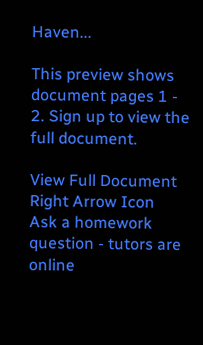Haven...

This preview shows document pages 1 - 2. Sign up to view the full document.

View Full Document Right Arrow Icon
Ask a homework question - tutors are online